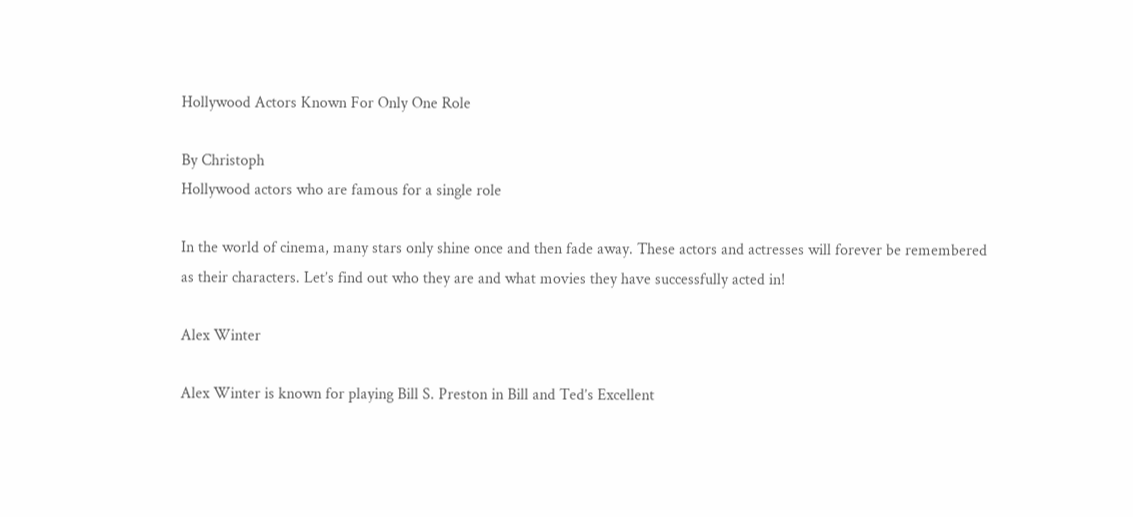Hollywood Actors Known For Only One Role

By Christoph
Hollywood actors who are famous for a single role

In the world of cinema, many stars only shine once and then fade away. These actors and actresses will forever be remembered as their characters. Let’s find out who they are and what movies they have successfully acted in!

Alex Winter

Alex Winter is known for playing Bill S. Preston in Bill and Ted’s Excellent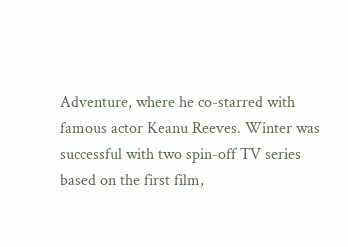Adventure, where he co-starred with famous actor Keanu Reeves. Winter was successful with two spin-off TV series based on the first film,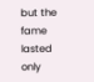but the fame lasted only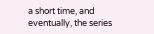a short time, and eventually, the series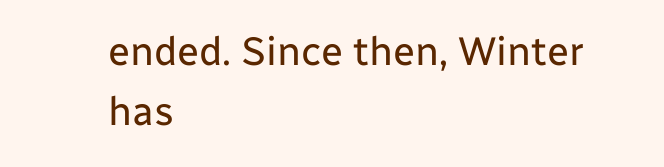ended. Since then, Winter has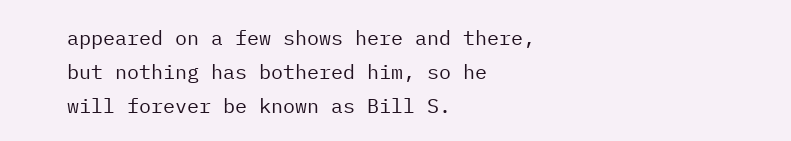appeared on a few shows here and there, but nothing has bothered him, so he will forever be known as Bill S.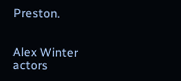Preston.


Alex Winter actors